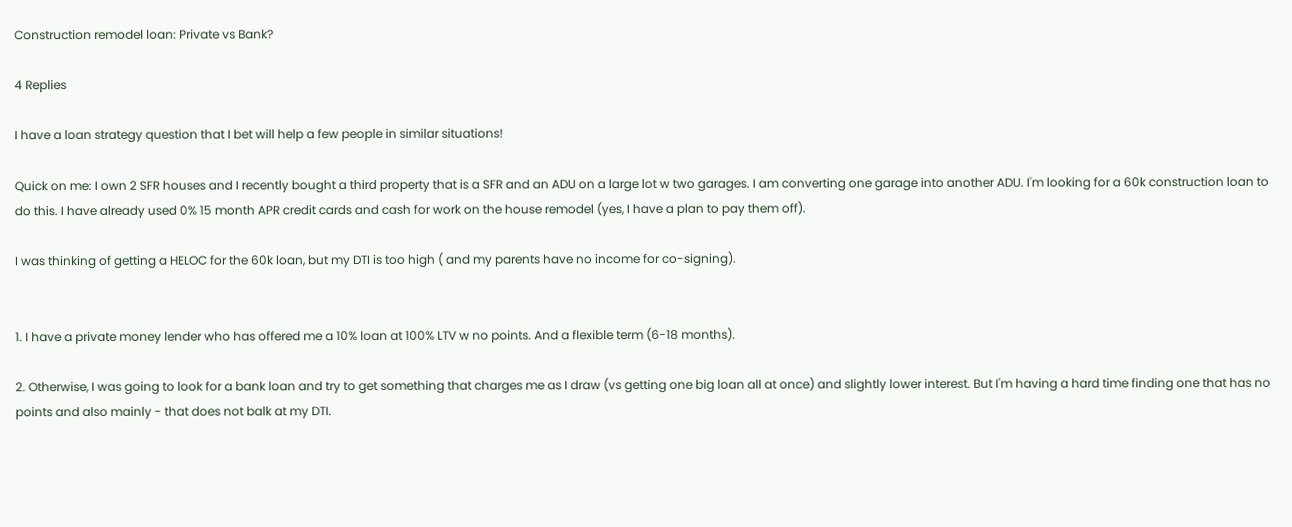Construction remodel loan: Private vs Bank?

4 Replies

I have a loan strategy question that I bet will help a few people in similar situations!

Quick on me: I own 2 SFR houses and I recently bought a third property that is a SFR and an ADU on a large lot w two garages. I am converting one garage into another ADU. I'm looking for a 60k construction loan to do this. I have already used 0% 15 month APR credit cards and cash for work on the house remodel (yes, I have a plan to pay them off).

I was thinking of getting a HELOC for the 60k loan, but my DTI is too high ( and my parents have no income for co-signing).


1. I have a private money lender who has offered me a 10% loan at 100% LTV w no points. And a flexible term (6-18 months).

2. Otherwise, I was going to look for a bank loan and try to get something that charges me as I draw (vs getting one big loan all at once) and slightly lower interest. But I'm having a hard time finding one that has no points and also mainly - that does not balk at my DTI.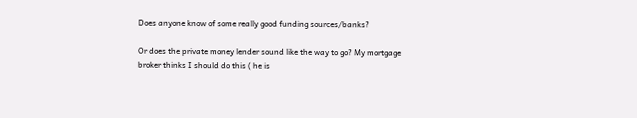Does anyone know of some really good funding sources/banks?

Or does the private money lender sound like the way to go? My mortgage broker thinks I should do this ( he is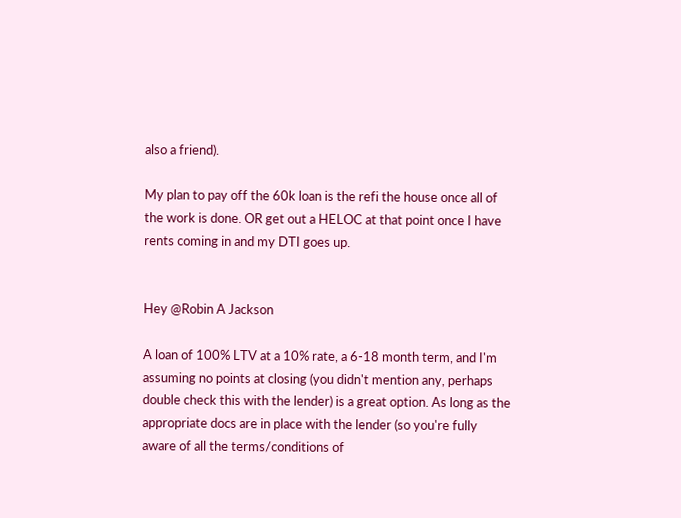also a friend).

My plan to pay off the 60k loan is the refi the house once all of the work is done. OR get out a HELOC at that point once I have rents coming in and my DTI goes up.


Hey @Robin A Jackson

A loan of 100% LTV at a 10% rate, a 6-18 month term, and I'm assuming no points at closing (you didn't mention any, perhaps double check this with the lender) is a great option. As long as the appropriate docs are in place with the lender (so you're fully aware of all the terms/conditions of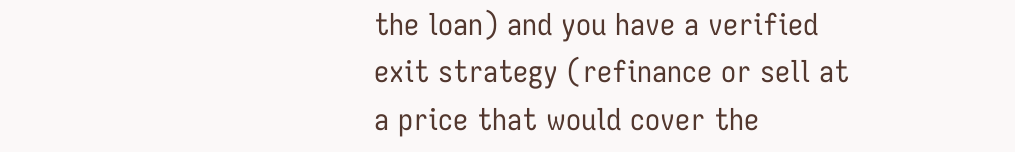the loan) and you have a verified exit strategy (refinance or sell at a price that would cover the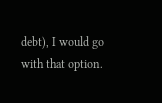debt), I would go with that option.